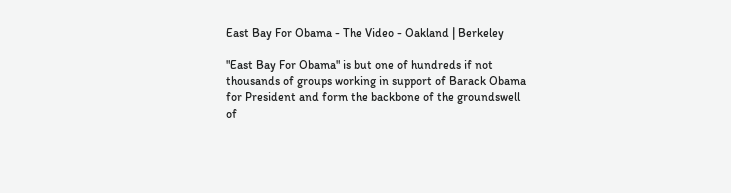East Bay For Obama - The Video - Oakland | Berkeley

"East Bay For Obama" is but one of hundreds if not thousands of groups working in support of Barack Obama for President and form the backbone of the groundswell of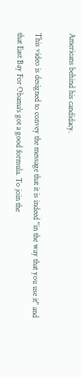Americans behind his candidacy.

This video is designed to convey the message that it is indeed "in the way that you use it" and that East Bay For Obama's got a good formula. To join the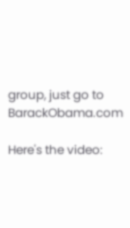group, just go to BarackObama.com

Here's the video: